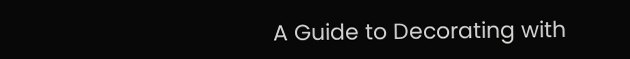A Guide to Decorating with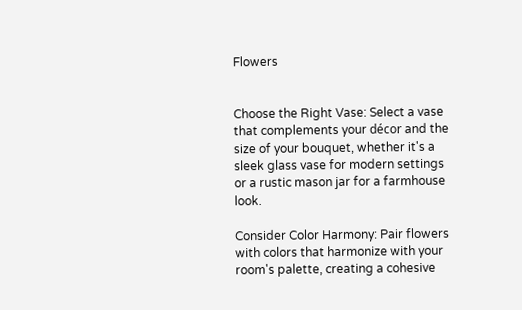Flowers


Choose the Right Vase: Select a vase that complements your décor and the size of your bouquet, whether it's a sleek glass vase for modern settings or a rustic mason jar for a farmhouse look.

Consider Color Harmony: Pair flowers with colors that harmonize with your room's palette, creating a cohesive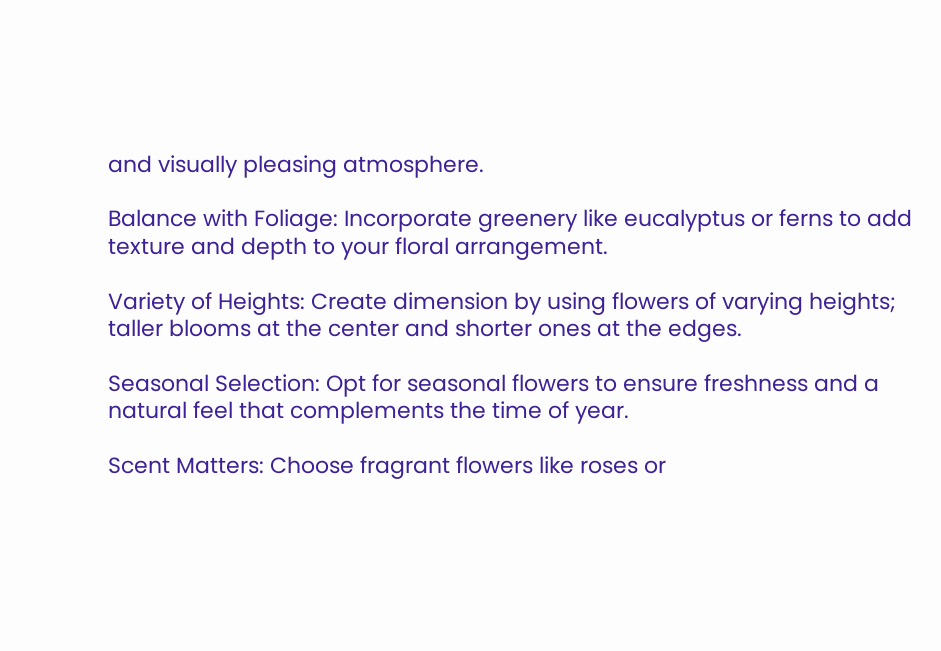and visually pleasing atmosphere.

Balance with Foliage: Incorporate greenery like eucalyptus or ferns to add texture and depth to your floral arrangement.

Variety of Heights: Create dimension by using flowers of varying heights; taller blooms at the center and shorter ones at the edges.

Seasonal Selection: Opt for seasonal flowers to ensure freshness and a natural feel that complements the time of year.

Scent Matters: Choose fragrant flowers like roses or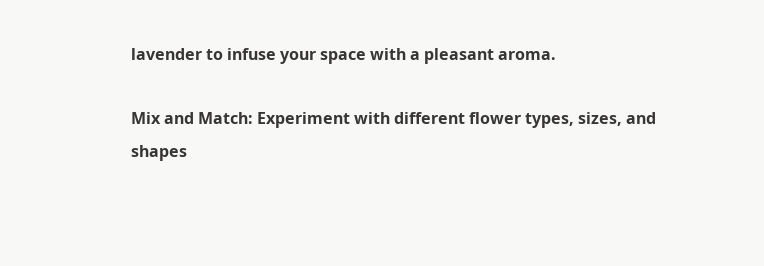lavender to infuse your space with a pleasant aroma.

Mix and Match: Experiment with different flower types, sizes, and shapes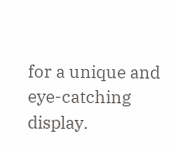for a unique and eye-catching display.